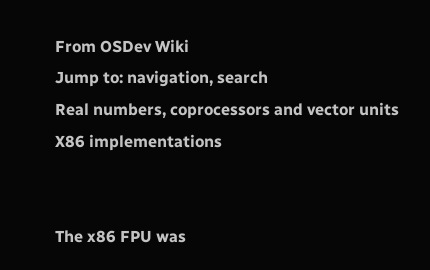From OSDev Wiki
Jump to: navigation, search
Real numbers, coprocessors and vector units
X86 implementations


The x86 FPU was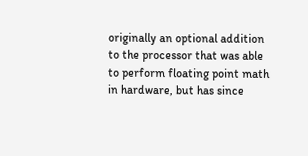originally an optional addition to the processor that was able to perform floating point math in hardware, but has since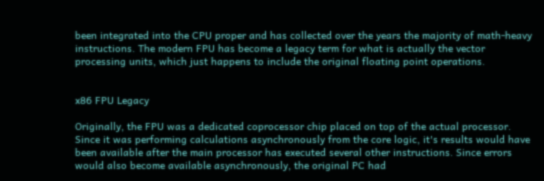been integrated into the CPU proper and has collected over the years the majority of math-heavy instructions. The modern FPU has become a legacy term for what is actually the vector processing units, which just happens to include the original floating point operations.


x86 FPU Legacy

Originally, the FPU was a dedicated coprocessor chip placed on top of the actual processor. Since it was performing calculations asynchronously from the core logic, it's results would have been available after the main processor has executed several other instructions. Since errors would also become available asynchronously, the original PC had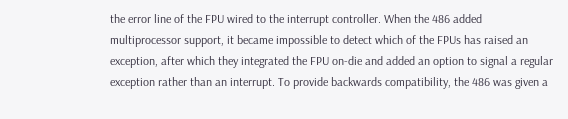the error line of the FPU wired to the interrupt controller. When the 486 added multiprocessor support, it became impossible to detect which of the FPUs has raised an exception, after which they integrated the FPU on-die and added an option to signal a regular exception rather than an interrupt. To provide backwards compatibility, the 486 was given a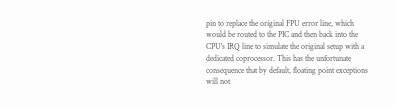pin to replace the original FPU error line, which would be routed to the PIC and then back into the CPU's IRQ line to simulate the original setup with a dedicated coprocessor. This has the unfortunate consequence that by default, floating point exceptions will not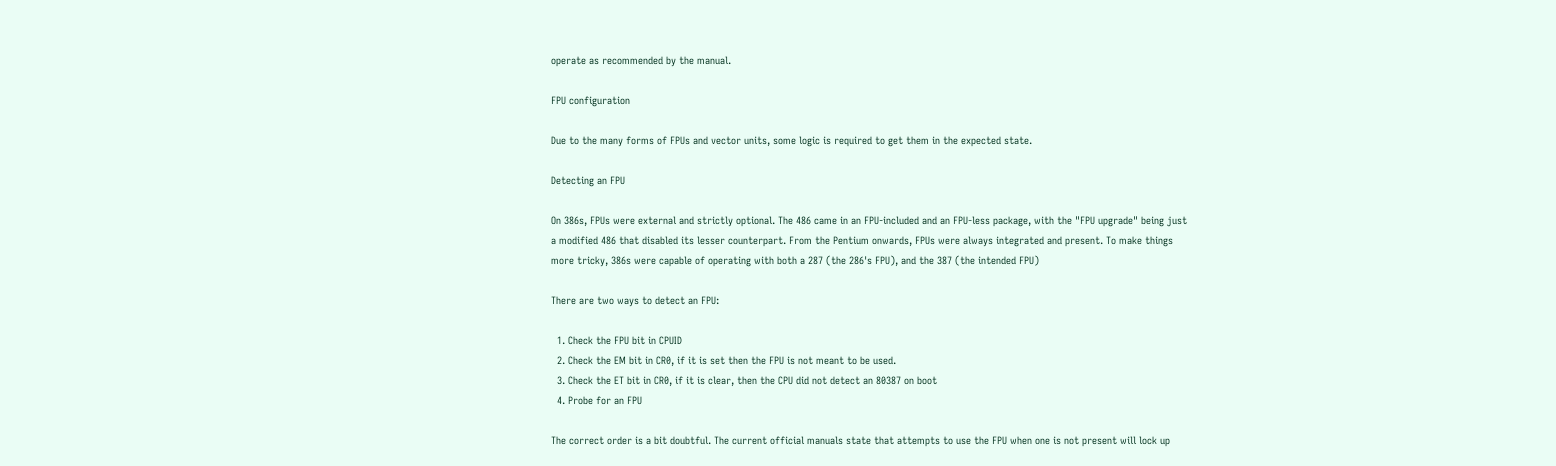operate as recommended by the manual.

FPU configuration

Due to the many forms of FPUs and vector units, some logic is required to get them in the expected state.

Detecting an FPU

On 386s, FPUs were external and strictly optional. The 486 came in an FPU-included and an FPU-less package, with the "FPU upgrade" being just a modified 486 that disabled its lesser counterpart. From the Pentium onwards, FPUs were always integrated and present. To make things more tricky, 386s were capable of operating with both a 287 (the 286's FPU), and the 387 (the intended FPU)

There are two ways to detect an FPU:

  1. Check the FPU bit in CPUID
  2. Check the EM bit in CR0, if it is set then the FPU is not meant to be used.
  3. Check the ET bit in CR0, if it is clear, then the CPU did not detect an 80387 on boot
  4. Probe for an FPU

The correct order is a bit doubtful. The current official manuals state that attempts to use the FPU when one is not present will lock up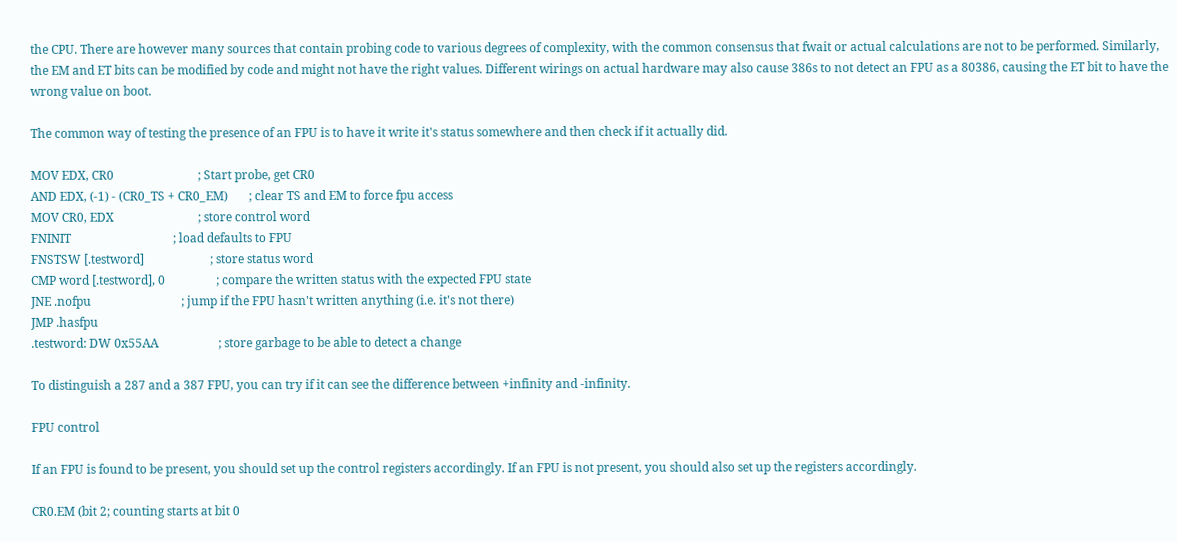the CPU. There are however many sources that contain probing code to various degrees of complexity, with the common consensus that fwait or actual calculations are not to be performed. Similarly, the EM and ET bits can be modified by code and might not have the right values. Different wirings on actual hardware may also cause 386s to not detect an FPU as a 80386, causing the ET bit to have the wrong value on boot.

The common way of testing the presence of an FPU is to have it write it's status somewhere and then check if it actually did.

MOV EDX, CR0                            ; Start probe, get CR0
AND EDX, (-1) - (CR0_TS + CR0_EM)       ; clear TS and EM to force fpu access
MOV CR0, EDX                            ; store control word
FNINIT                                  ; load defaults to FPU
FNSTSW [.testword]                      ; store status word
CMP word [.testword], 0                 ; compare the written status with the expected FPU state
JNE .nofpu                              ; jump if the FPU hasn't written anything (i.e. it's not there)
JMP .hasfpu
.testword: DW 0x55AA                    ; store garbage to be able to detect a change

To distinguish a 287 and a 387 FPU, you can try if it can see the difference between +infinity and -infinity.

FPU control

If an FPU is found to be present, you should set up the control registers accordingly. If an FPU is not present, you should also set up the registers accordingly.

CR0.EM (bit 2; counting starts at bit 0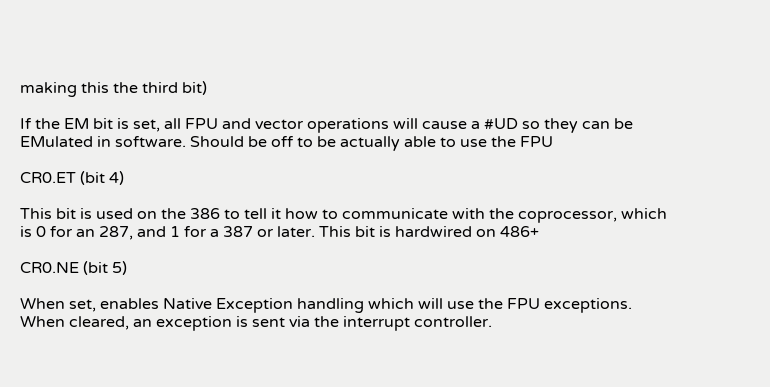making this the third bit)

If the EM bit is set, all FPU and vector operations will cause a #UD so they can be EMulated in software. Should be off to be actually able to use the FPU

CR0.ET (bit 4)

This bit is used on the 386 to tell it how to communicate with the coprocessor, which is 0 for an 287, and 1 for a 387 or later. This bit is hardwired on 486+

CR0.NE (bit 5)

When set, enables Native Exception handling which will use the FPU exceptions. When cleared, an exception is sent via the interrupt controller.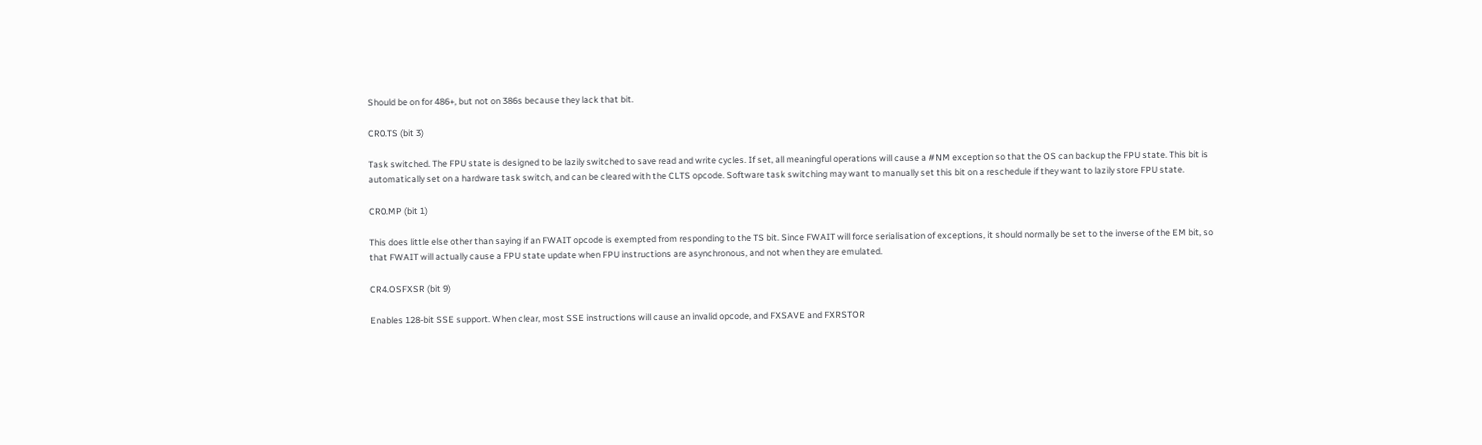Should be on for 486+, but not on 386s because they lack that bit.

CR0.TS (bit 3)

Task switched. The FPU state is designed to be lazily switched to save read and write cycles. If set, all meaningful operations will cause a #NM exception so that the OS can backup the FPU state. This bit is automatically set on a hardware task switch, and can be cleared with the CLTS opcode. Software task switching may want to manually set this bit on a reschedule if they want to lazily store FPU state.

CR0.MP (bit 1)

This does little else other than saying if an FWAIT opcode is exempted from responding to the TS bit. Since FWAIT will force serialisation of exceptions, it should normally be set to the inverse of the EM bit, so that FWAIT will actually cause a FPU state update when FPU instructions are asynchronous, and not when they are emulated.

CR4.OSFXSR (bit 9)

Enables 128-bit SSE support. When clear, most SSE instructions will cause an invalid opcode, and FXSAVE and FXRSTOR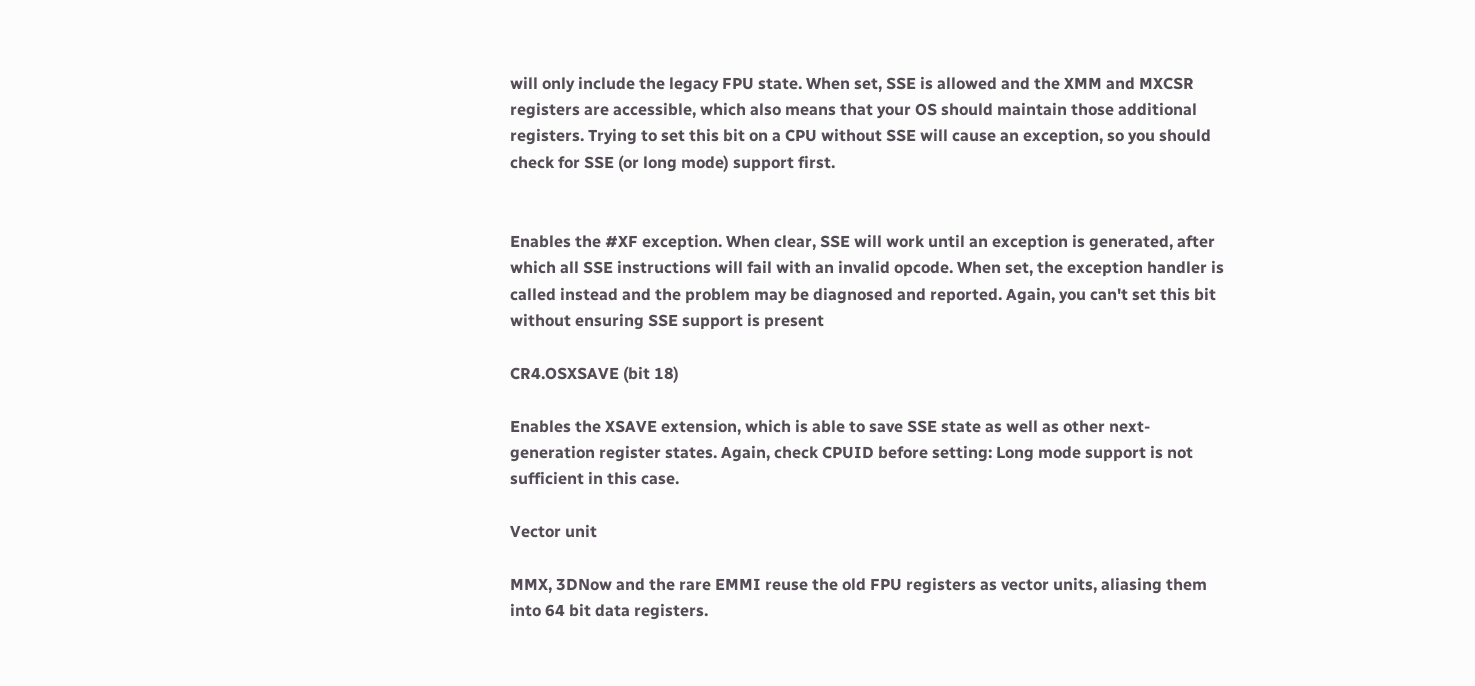will only include the legacy FPU state. When set, SSE is allowed and the XMM and MXCSR registers are accessible, which also means that your OS should maintain those additional registers. Trying to set this bit on a CPU without SSE will cause an exception, so you should check for SSE (or long mode) support first.


Enables the #XF exception. When clear, SSE will work until an exception is generated, after which all SSE instructions will fail with an invalid opcode. When set, the exception handler is called instead and the problem may be diagnosed and reported. Again, you can't set this bit without ensuring SSE support is present

CR4.OSXSAVE (bit 18)

Enables the XSAVE extension, which is able to save SSE state as well as other next-generation register states. Again, check CPUID before setting: Long mode support is not sufficient in this case.

Vector unit

MMX, 3DNow and the rare EMMI reuse the old FPU registers as vector units, aliasing them into 64 bit data registers.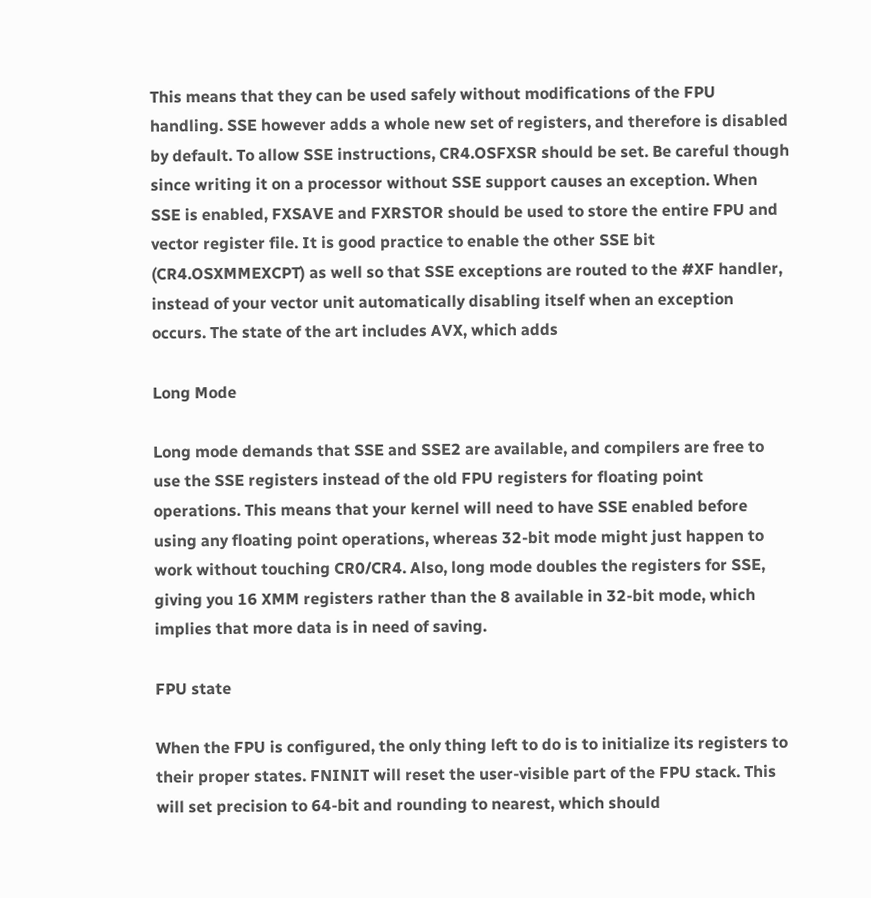This means that they can be used safely without modifications of the FPU handling. SSE however adds a whole new set of registers, and therefore is disabled by default. To allow SSE instructions, CR4.OSFXSR should be set. Be careful though since writing it on a processor without SSE support causes an exception. When SSE is enabled, FXSAVE and FXRSTOR should be used to store the entire FPU and vector register file. It is good practice to enable the other SSE bit (CR4.OSXMMEXCPT) as well so that SSE exceptions are routed to the #XF handler, instead of your vector unit automatically disabling itself when an exception occurs. The state of the art includes AVX, which adds

Long Mode

Long mode demands that SSE and SSE2 are available, and compilers are free to use the SSE registers instead of the old FPU registers for floating point operations. This means that your kernel will need to have SSE enabled before using any floating point operations, whereas 32-bit mode might just happen to work without touching CR0/CR4. Also, long mode doubles the registers for SSE, giving you 16 XMM registers rather than the 8 available in 32-bit mode, which implies that more data is in need of saving.

FPU state

When the FPU is configured, the only thing left to do is to initialize its registers to their proper states. FNINIT will reset the user-visible part of the FPU stack. This will set precision to 64-bit and rounding to nearest, which should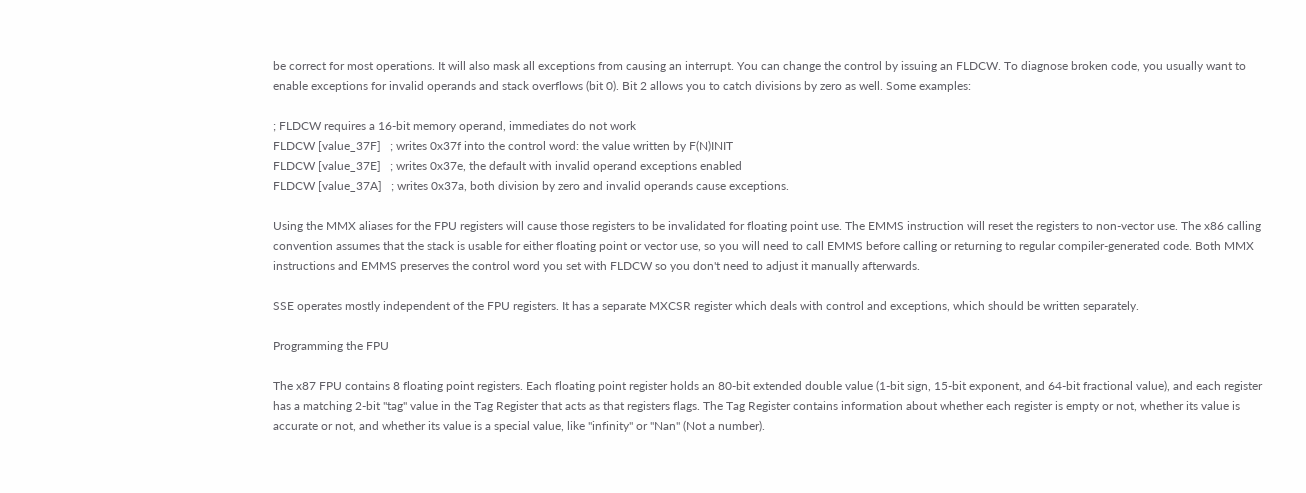be correct for most operations. It will also mask all exceptions from causing an interrupt. You can change the control by issuing an FLDCW. To diagnose broken code, you usually want to enable exceptions for invalid operands and stack overflows (bit 0). Bit 2 allows you to catch divisions by zero as well. Some examples:

; FLDCW requires a 16-bit memory operand, immediates do not work
FLDCW [value_37F]   ; writes 0x37f into the control word: the value written by F(N)INIT
FLDCW [value_37E]   ; writes 0x37e, the default with invalid operand exceptions enabled
FLDCW [value_37A]   ; writes 0x37a, both division by zero and invalid operands cause exceptions.

Using the MMX aliases for the FPU registers will cause those registers to be invalidated for floating point use. The EMMS instruction will reset the registers to non-vector use. The x86 calling convention assumes that the stack is usable for either floating point or vector use, so you will need to call EMMS before calling or returning to regular compiler-generated code. Both MMX instructions and EMMS preserves the control word you set with FLDCW so you don't need to adjust it manually afterwards.

SSE operates mostly independent of the FPU registers. It has a separate MXCSR register which deals with control and exceptions, which should be written separately.

Programming the FPU

The x87 FPU contains 8 floating point registers. Each floating point register holds an 80-bit extended double value (1-bit sign, 15-bit exponent, and 64-bit fractional value), and each register has a matching 2-bit "tag" value in the Tag Register that acts as that registers flags. The Tag Register contains information about whether each register is empty or not, whether its value is accurate or not, and whether its value is a special value, like "infinity" or "Nan" (Not a number).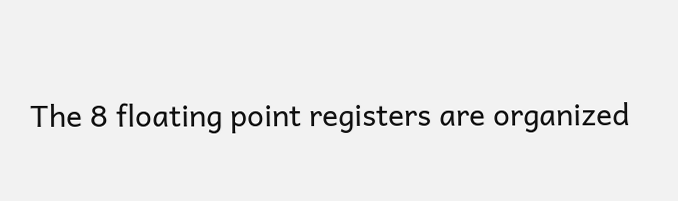The 8 floating point registers are organized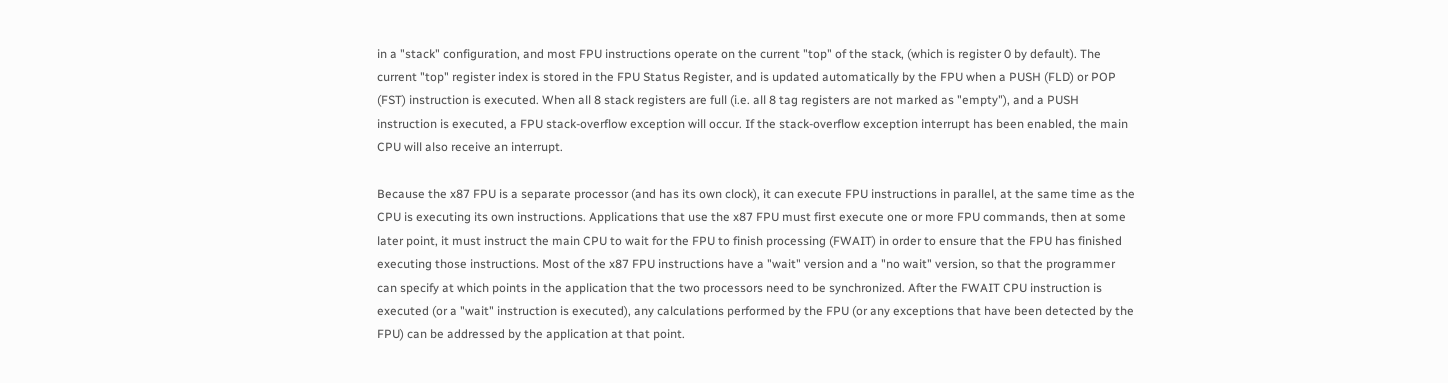in a "stack" configuration, and most FPU instructions operate on the current "top" of the stack, (which is register 0 by default). The current "top" register index is stored in the FPU Status Register, and is updated automatically by the FPU when a PUSH (FLD) or POP (FST) instruction is executed. When all 8 stack registers are full (i.e. all 8 tag registers are not marked as "empty"), and a PUSH instruction is executed, a FPU stack-overflow exception will occur. If the stack-overflow exception interrupt has been enabled, the main CPU will also receive an interrupt.

Because the x87 FPU is a separate processor (and has its own clock), it can execute FPU instructions in parallel, at the same time as the CPU is executing its own instructions. Applications that use the x87 FPU must first execute one or more FPU commands, then at some later point, it must instruct the main CPU to wait for the FPU to finish processing (FWAIT) in order to ensure that the FPU has finished executing those instructions. Most of the x87 FPU instructions have a "wait" version and a "no wait" version, so that the programmer can specify at which points in the application that the two processors need to be synchronized. After the FWAIT CPU instruction is executed (or a "wait" instruction is executed), any calculations performed by the FPU (or any exceptions that have been detected by the FPU) can be addressed by the application at that point.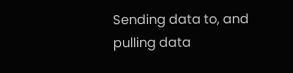Sending data to, and pulling data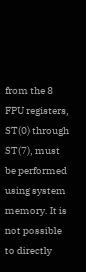from the 8 FPU registers, ST(0) through ST(7), must be performed using system memory. It is not possible to directly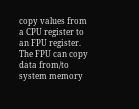copy values from a CPU register to an FPU register. The FPU can copy data from/to system memory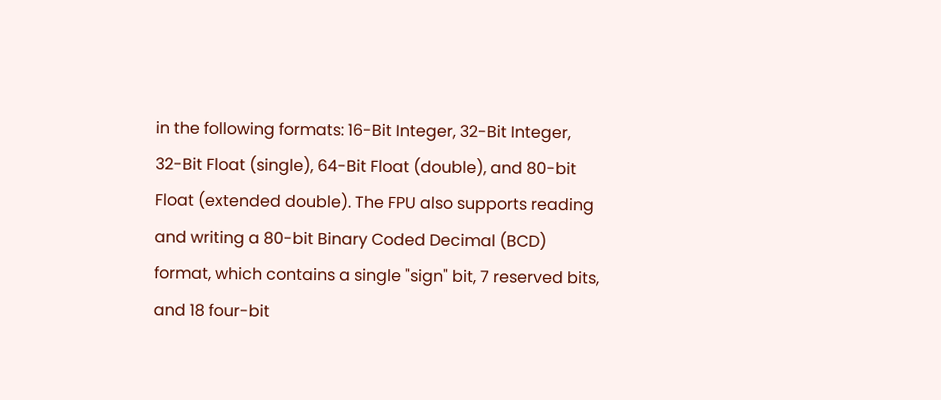in the following formats: 16-Bit Integer, 32-Bit Integer, 32-Bit Float (single), 64-Bit Float (double), and 80-bit Float (extended double). The FPU also supports reading and writing a 80-bit Binary Coded Decimal (BCD) format, which contains a single "sign" bit, 7 reserved bits, and 18 four-bit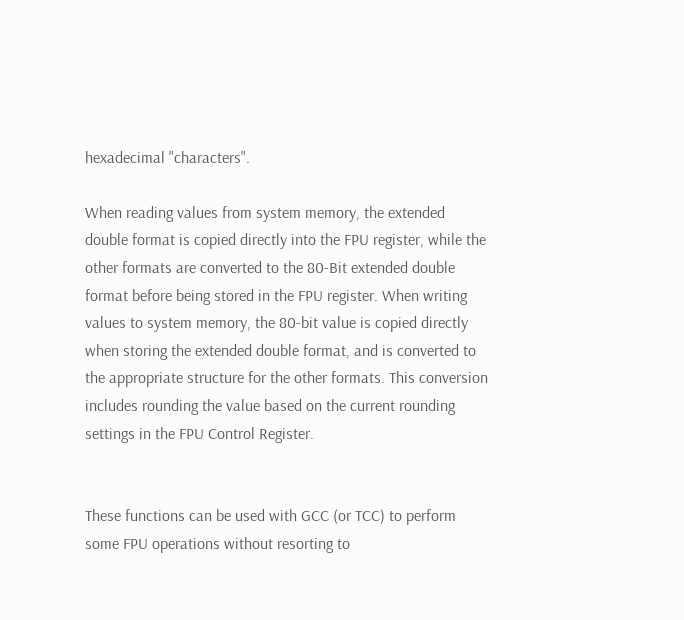hexadecimal "characters".

When reading values from system memory, the extended double format is copied directly into the FPU register, while the other formats are converted to the 80-Bit extended double format before being stored in the FPU register. When writing values to system memory, the 80-bit value is copied directly when storing the extended double format, and is converted to the appropriate structure for the other formats. This conversion includes rounding the value based on the current rounding settings in the FPU Control Register.


These functions can be used with GCC (or TCC) to perform some FPU operations without resorting to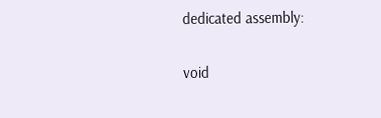dedicated assembly:

void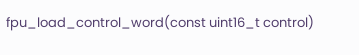fpu_load_control_word(const uint16_t control)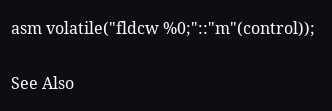asm volatile("fldcw %0;"::"m"(control));

See Also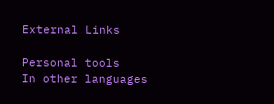External Links

Personal tools
In other languages